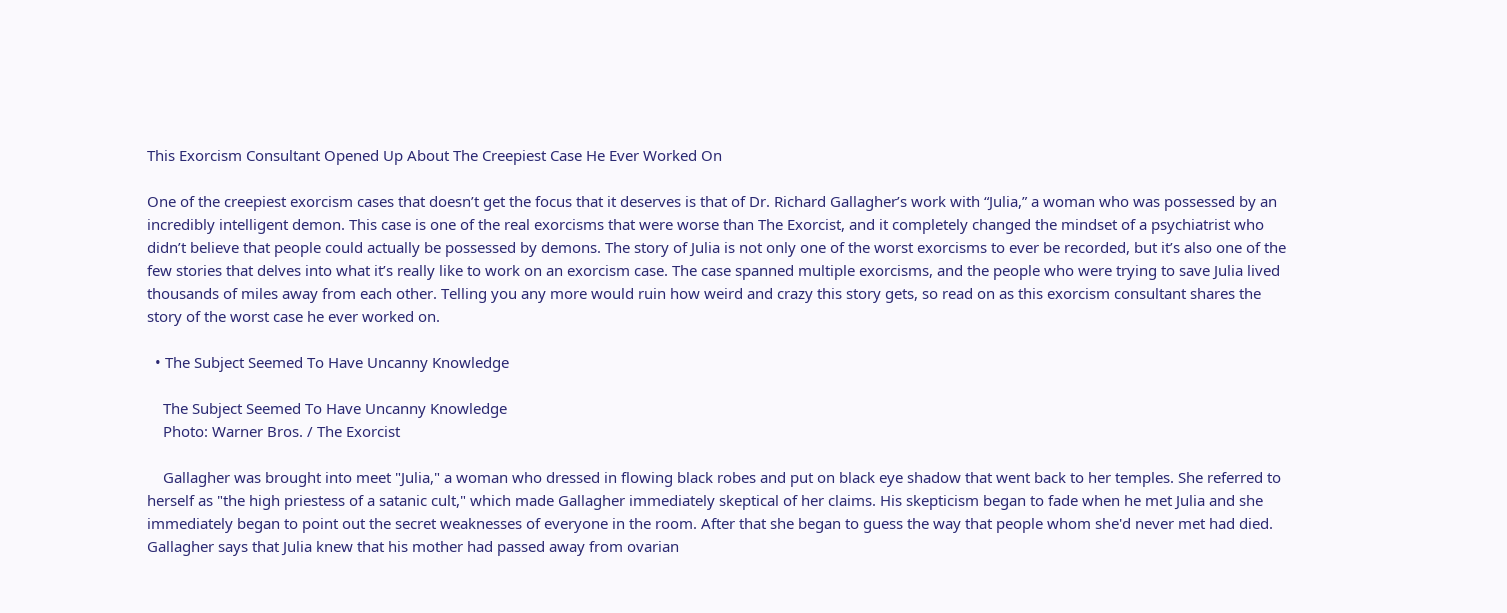This Exorcism Consultant Opened Up About The Creepiest Case He Ever Worked On

One of the creepiest exorcism cases that doesn’t get the focus that it deserves is that of Dr. Richard Gallagher’s work with “Julia,” a woman who was possessed by an incredibly intelligent demon. This case is one of the real exorcisms that were worse than The Exorcist, and it completely changed the mindset of a psychiatrist who didn’t believe that people could actually be possessed by demons. The story of Julia is not only one of the worst exorcisms to ever be recorded, but it’s also one of the few stories that delves into what it’s really like to work on an exorcism case. The case spanned multiple exorcisms, and the people who were trying to save Julia lived thousands of miles away from each other. Telling you any more would ruin how weird and crazy this story gets, so read on as this exorcism consultant shares the story of the worst case he ever worked on.

  • The Subject Seemed To Have Uncanny Knowledge

    The Subject Seemed To Have Uncanny Knowledge
    Photo: Warner Bros. / The Exorcist

    Gallagher was brought into meet "Julia," a woman who dressed in flowing black robes and put on black eye shadow that went back to her temples. She referred to herself as "the high priestess of a satanic cult," which made Gallagher immediately skeptical of her claims. His skepticism began to fade when he met Julia and she immediately began to point out the secret weaknesses of everyone in the room. After that she began to guess the way that people whom she'd never met had died. Gallagher says that Julia knew that his mother had passed away from ovarian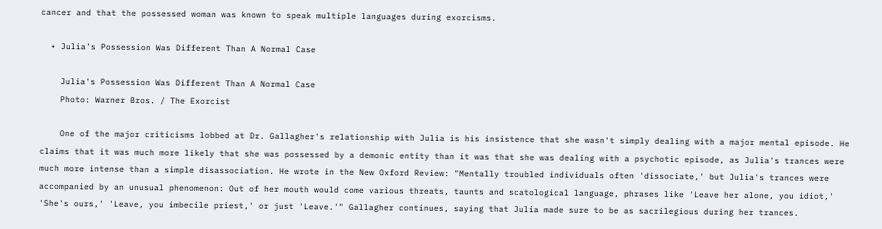cancer and that the possessed woman was known to speak multiple languages during exorcisms.

  • Julia's Possession Was Different Than A Normal Case

    Julia's Possession Was Different Than A Normal Case
    Photo: Warner Bros. / The Exorcist

    One of the major criticisms lobbed at Dr. Gallagher's relationship with Julia is his insistence that she wasn't simply dealing with a major mental episode. He claims that it was much more likely that she was possessed by a demonic entity than it was that she was dealing with a psychotic episode, as Julia's trances were much more intense than a simple disassociation. He wrote in the New Oxford Review: "Mentally troubled individuals often 'dissociate,' but Julia's trances were accompanied by an unusual phenomenon: Out of her mouth would come various threats, taunts and scatological language, phrases like 'Leave her alone, you idiot,' 'She's ours,' 'Leave, you imbecile priest,' or just 'Leave.'" Gallagher continues, saying that Julia made sure to be as sacrilegious during her trances.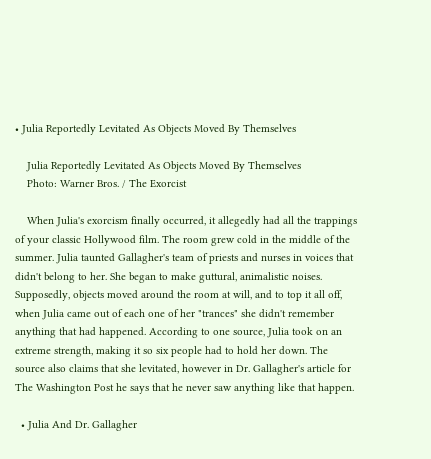• Julia Reportedly Levitated As Objects Moved By Themselves

    Julia Reportedly Levitated As Objects Moved By Themselves
    Photo: Warner Bros. / The Exorcist

    When Julia's exorcism finally occurred, it allegedly had all the trappings of your classic Hollywood film. The room grew cold in the middle of the summer. Julia taunted Gallagher's team of priests and nurses in voices that didn't belong to her. She began to make guttural, animalistic noises. Supposedly, objects moved around the room at will, and to top it all off, when Julia came out of each one of her "trances" she didn't remember anything that had happened. According to one source, Julia took on an extreme strength, making it so six people had to hold her down. The source also claims that she levitated, however in Dr. Gallagher's article for The Washington Post he says that he never saw anything like that happen.

  • Julia And Dr. Gallagher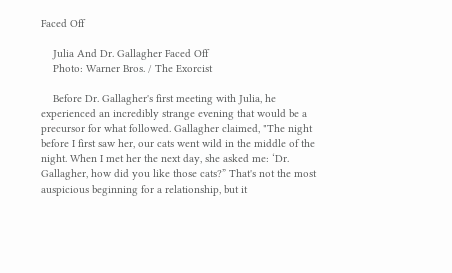Faced Off

    Julia And Dr. Gallagher Faced Off
    Photo: Warner Bros. / The Exorcist

    Before Dr. Gallagher's first meeting with Julia, he experienced an incredibly strange evening that would be a precursor for what followed. Gallagher claimed, "The night before I first saw her, our cats went wild in the middle of the night. When I met her the next day, she asked me: ‘Dr. Gallagher, how did you like those cats?” That's not the most auspicious beginning for a relationship, but it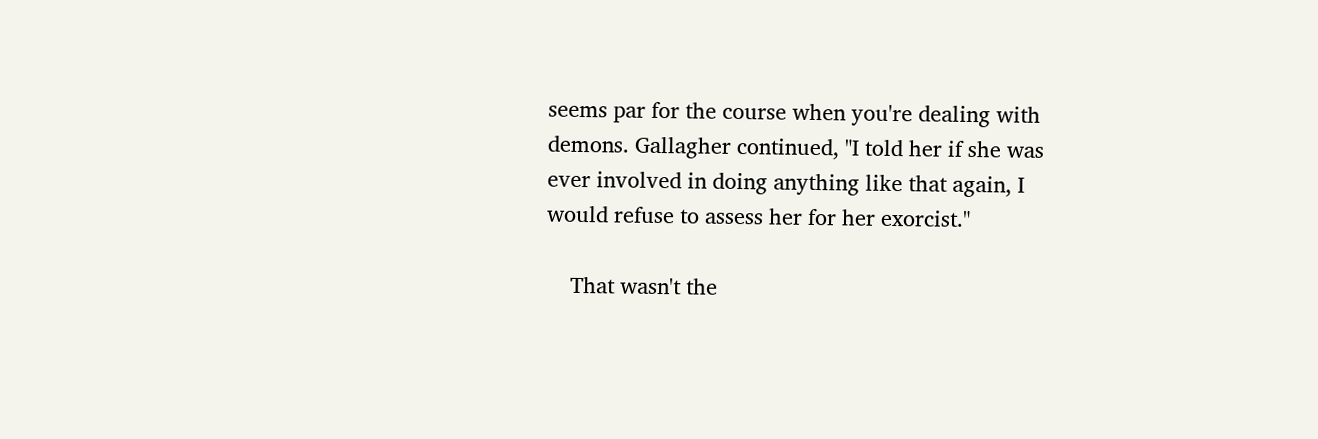seems par for the course when you're dealing with demons. Gallagher continued, "I told her if she was ever involved in doing anything like that again, I would refuse to assess her for her exorcist."

    That wasn't the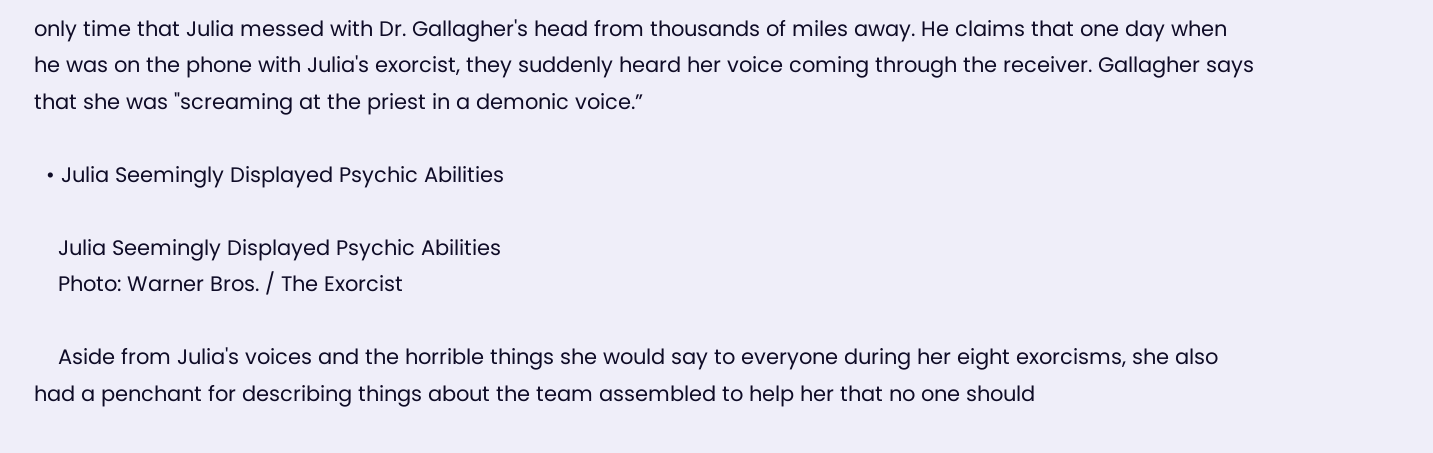only time that Julia messed with Dr. Gallagher's head from thousands of miles away. He claims that one day when he was on the phone with Julia's exorcist, they suddenly heard her voice coming through the receiver. Gallagher says that she was "screaming at the priest in a demonic voice.”

  • Julia Seemingly Displayed Psychic Abilities

    Julia Seemingly Displayed Psychic Abilities
    Photo: Warner Bros. / The Exorcist

    Aside from Julia's voices and the horrible things she would say to everyone during her eight exorcisms, she also had a penchant for describing things about the team assembled to help her that no one should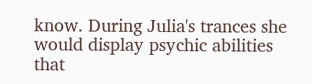know. During Julia's trances she would display psychic abilities that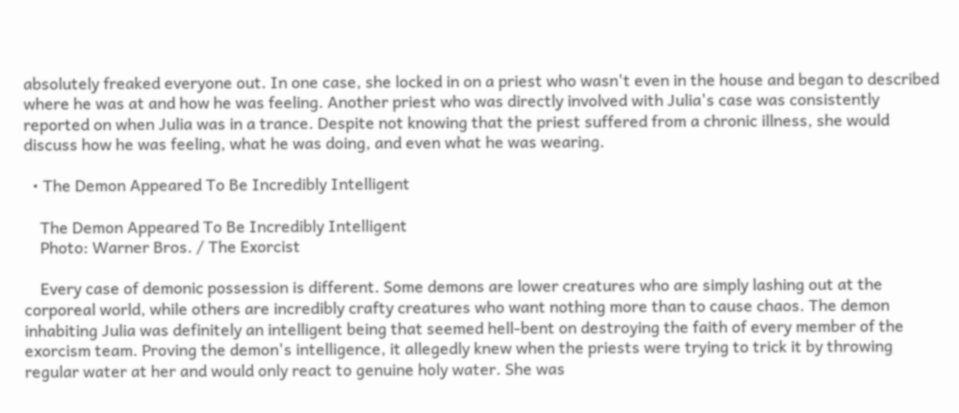absolutely freaked everyone out. In one case, she locked in on a priest who wasn't even in the house and began to described where he was at and how he was feeling. Another priest who was directly involved with Julia's case was consistently reported on when Julia was in a trance. Despite not knowing that the priest suffered from a chronic illness, she would discuss how he was feeling, what he was doing, and even what he was wearing.

  • The Demon Appeared To Be Incredibly Intelligent

    The Demon Appeared To Be Incredibly Intelligent
    Photo: Warner Bros. / The Exorcist

    Every case of demonic possession is different. Some demons are lower creatures who are simply lashing out at the corporeal world, while others are incredibly crafty creatures who want nothing more than to cause chaos. The demon inhabiting Julia was definitely an intelligent being that seemed hell-bent on destroying the faith of every member of the exorcism team. Proving the demon's intelligence, it allegedly knew when the priests were trying to trick it by throwing regular water at her and would only react to genuine holy water. She was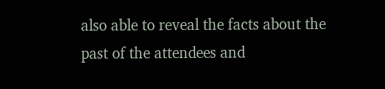also able to reveal the facts about the past of the attendees and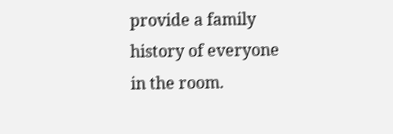provide a family history of everyone in the room.